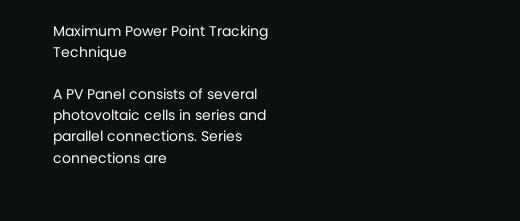Maximum Power Point Tracking Technique

A PV Panel consists of several photovoltaic cells in series and parallel connections. Series connections are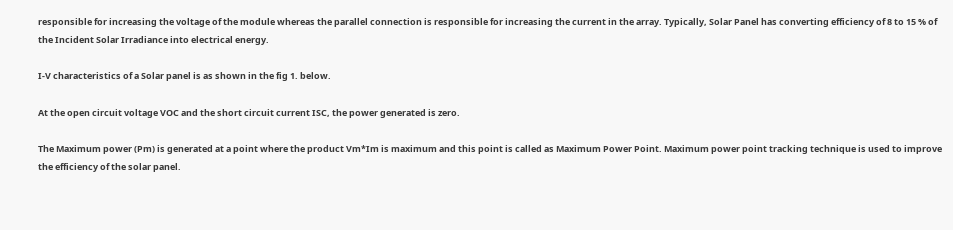responsible for increasing the voltage of the module whereas the parallel connection is responsible for increasing the current in the array. Typically, Solar Panel has converting efficiency of 8 to 15 % of the Incident Solar Irradiance into electrical energy.

I-V characteristics of a Solar panel is as shown in the fig 1. below.

At the open circuit voltage VOC and the short circuit current ISC, the power generated is zero.

The Maximum power (Pm) is generated at a point where the product Vm*Im is maximum and this point is called as Maximum Power Point. Maximum power point tracking technique is used to improve the efficiency of the solar panel.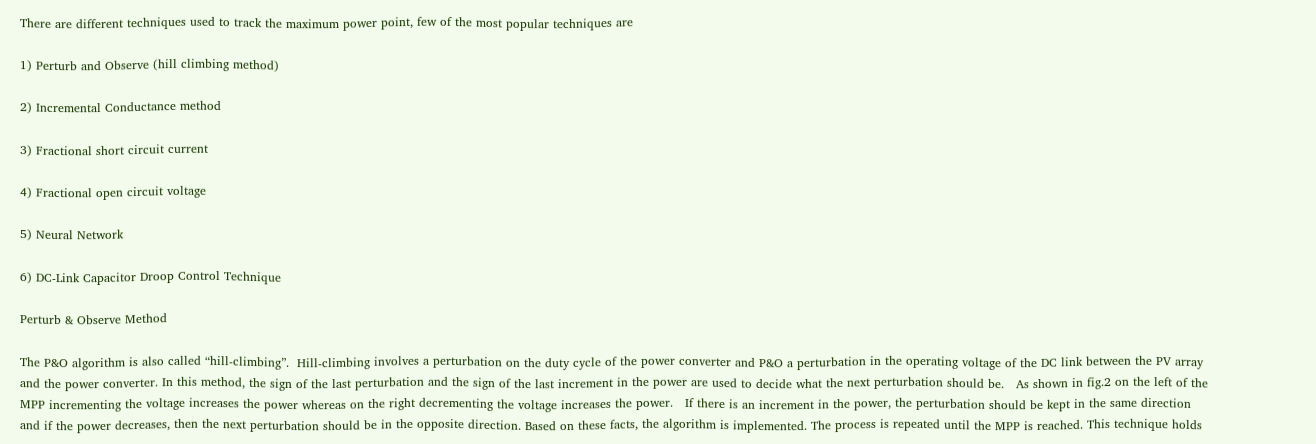There are different techniques used to track the maximum power point, few of the most popular techniques are

1) Perturb and Observe (hill climbing method)

2) Incremental Conductance method

3) Fractional short circuit current

4) Fractional open circuit voltage

5) Neural Network

6) DC-Link Capacitor Droop Control Technique

Perturb & Observe Method

The P&O algorithm is also called “hill-climbing”.  Hill-climbing involves a perturbation on the duty cycle of the power converter and P&O a perturbation in the operating voltage of the DC link between the PV array and the power converter. In this method, the sign of the last perturbation and the sign of the last increment in the power are used to decide what the next perturbation should be.   As shown in fig.2 on the left of the MPP incrementing the voltage increases the power whereas on the right decrementing the voltage increases the power.   If there is an increment in the power, the perturbation should be kept in the same direction and if the power decreases, then the next perturbation should be in the opposite direction. Based on these facts, the algorithm is implemented. The process is repeated until the MPP is reached. This technique holds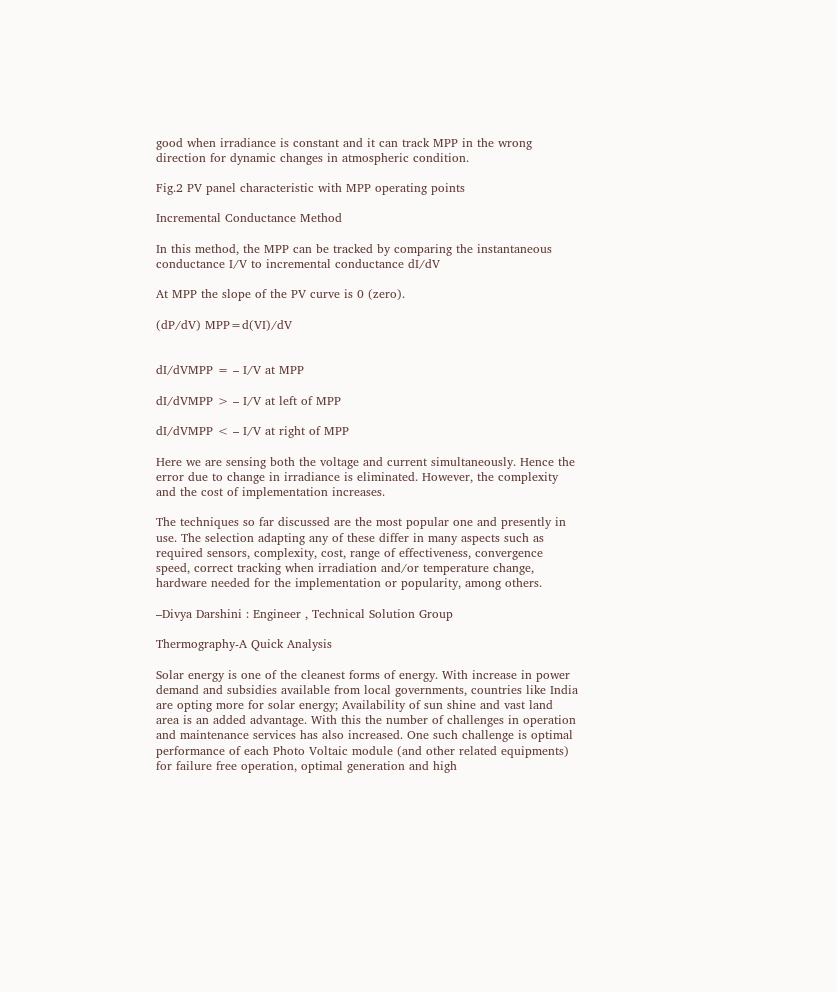good when irradiance is constant and it can track MPP in the wrong direction for dynamic changes in atmospheric condition.

Fig.2 PV panel characteristic with MPP operating points

Incremental Conductance Method

In this method, the MPP can be tracked by comparing the instantaneous conductance I/V to incremental conductance dI/dV

At MPP the slope of the PV curve is 0 (zero).

(dP/dV) MPP=d(VI)/dV


dI/dVMPP = – I/V at MPP

dI/dVMPP > – I/V at left of MPP

dI/dVMPP < – I/V at right of MPP

Here we are sensing both the voltage and current simultaneously. Hence the error due to change in irradiance is eliminated. However, the complexity and the cost of implementation increases.

The techniques so far discussed are the most popular one and presently in use. The selection adapting any of these differ in many aspects such as required sensors, complexity, cost, range of effectiveness, convergence speed, correct tracking when irradiation and/or temperature change, hardware needed for the implementation or popularity, among others.

–Divya Darshini : Engineer , Technical Solution Group

Thermography-A Quick Analysis

Solar energy is one of the cleanest forms of energy. With increase in power demand and subsidies available from local governments, countries like India are opting more for solar energy; Availability of sun shine and vast land area is an added advantage. With this the number of challenges in operation and maintenance services has also increased. One such challenge is optimal performance of each Photo Voltaic module (and other related equipments) for failure free operation, optimal generation and high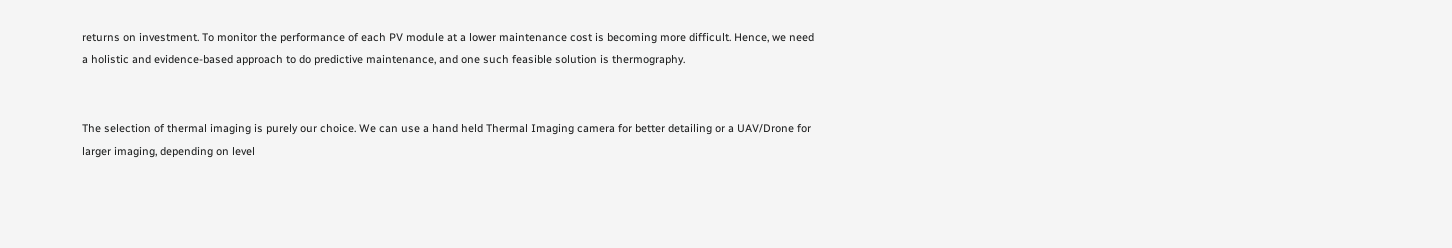returns on investment. To monitor the performance of each PV module at a lower maintenance cost is becoming more difficult. Hence, we need a holistic and evidence-based approach to do predictive maintenance, and one such feasible solution is thermography.


The selection of thermal imaging is purely our choice. We can use a hand held Thermal Imaging camera for better detailing or a UAV/Drone for larger imaging, depending on level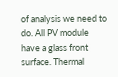of analysis we need to do. All PV module have a glass front surface. Thermal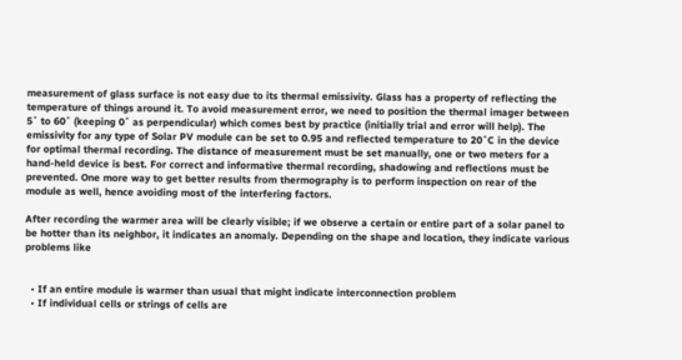measurement of glass surface is not easy due to its thermal emissivity. Glass has a property of reflecting the temperature of things around it. To avoid measurement error, we need to position the thermal imager between 5˚ to 60˚ (keeping 0˚ as perpendicular) which comes best by practice (initially trial and error will help). The emissivity for any type of Solar PV module can be set to 0.95 and reflected temperature to 20˚C in the device for optimal thermal recording. The distance of measurement must be set manually, one or two meters for a hand-held device is best. For correct and informative thermal recording, shadowing and reflections must be prevented. One more way to get better results from thermography is to perform inspection on rear of the module as well, hence avoiding most of the interfering factors.

After recording the warmer area will be clearly visible; if we observe a certain or entire part of a solar panel to be hotter than its neighbor, it indicates an anomaly. Depending on the shape and location, they indicate various problems like


  • If an entire module is warmer than usual that might indicate interconnection problem
  • If individual cells or strings of cells are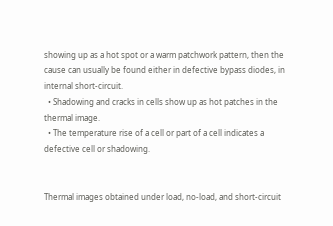showing up as a hot spot or a warm patchwork pattern, then the cause can usually be found either in defective bypass diodes, in internal short-circuit.
  • Shadowing and cracks in cells show up as hot patches in the thermal image.
  • The temperature rise of a cell or part of a cell indicates a defective cell or shadowing.


Thermal images obtained under load, no-load, and short-circuit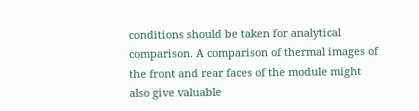conditions should be taken for analytical comparison. A comparison of thermal images of the front and rear faces of the module might also give valuable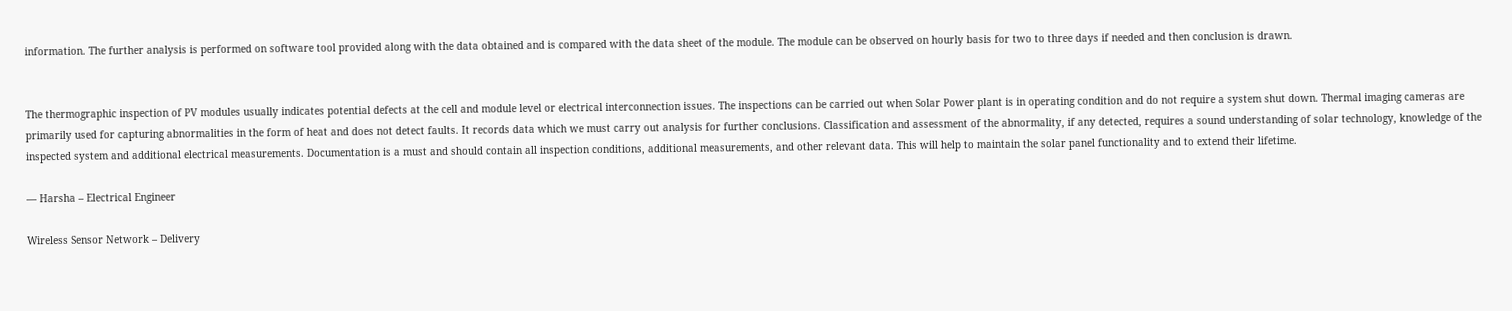information. The further analysis is performed on software tool provided along with the data obtained and is compared with the data sheet of the module. The module can be observed on hourly basis for two to three days if needed and then conclusion is drawn.


The thermographic inspection of PV modules usually indicates potential defects at the cell and module level or electrical interconnection issues. The inspections can be carried out when Solar Power plant is in operating condition and do not require a system shut down. Thermal imaging cameras are primarily used for capturing abnormalities in the form of heat and does not detect faults. It records data which we must carry out analysis for further conclusions. Classification and assessment of the abnormality, if any detected, requires a sound understanding of solar technology, knowledge of the inspected system and additional electrical measurements. Documentation is a must and should contain all inspection conditions, additional measurements, and other relevant data. This will help to maintain the solar panel functionality and to extend their lifetime.

— Harsha – Electrical Engineer

Wireless Sensor Network – Delivery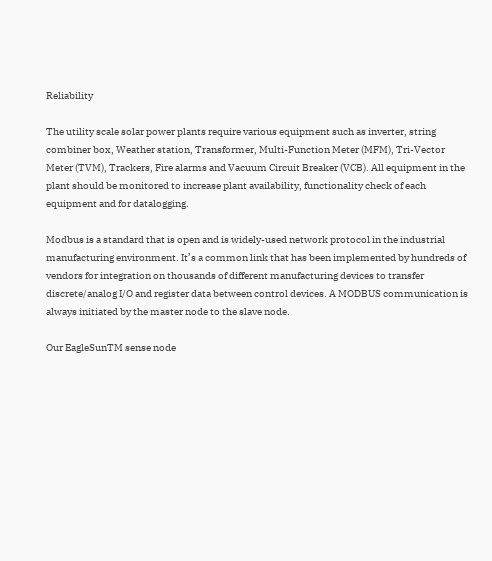Reliability

The utility scale solar power plants require various equipment such as inverter, string combiner box, Weather station, Transformer, Multi-Function Meter (MFM), Tri-Vector Meter (TVM), Trackers, Fire alarms and Vacuum Circuit Breaker (VCB). All equipment in the plant should be monitored to increase plant availability, functionality check of each equipment and for datalogging.

Modbus is a standard that is open and is widely-used network protocol in the industrial manufacturing environment. It’s a common link that has been implemented by hundreds of vendors for integration on thousands of different manufacturing devices to transfer discrete/analog I/O and register data between control devices. A MODBUS communication is always initiated by the master node to the slave node.

Our EagleSunTM sense node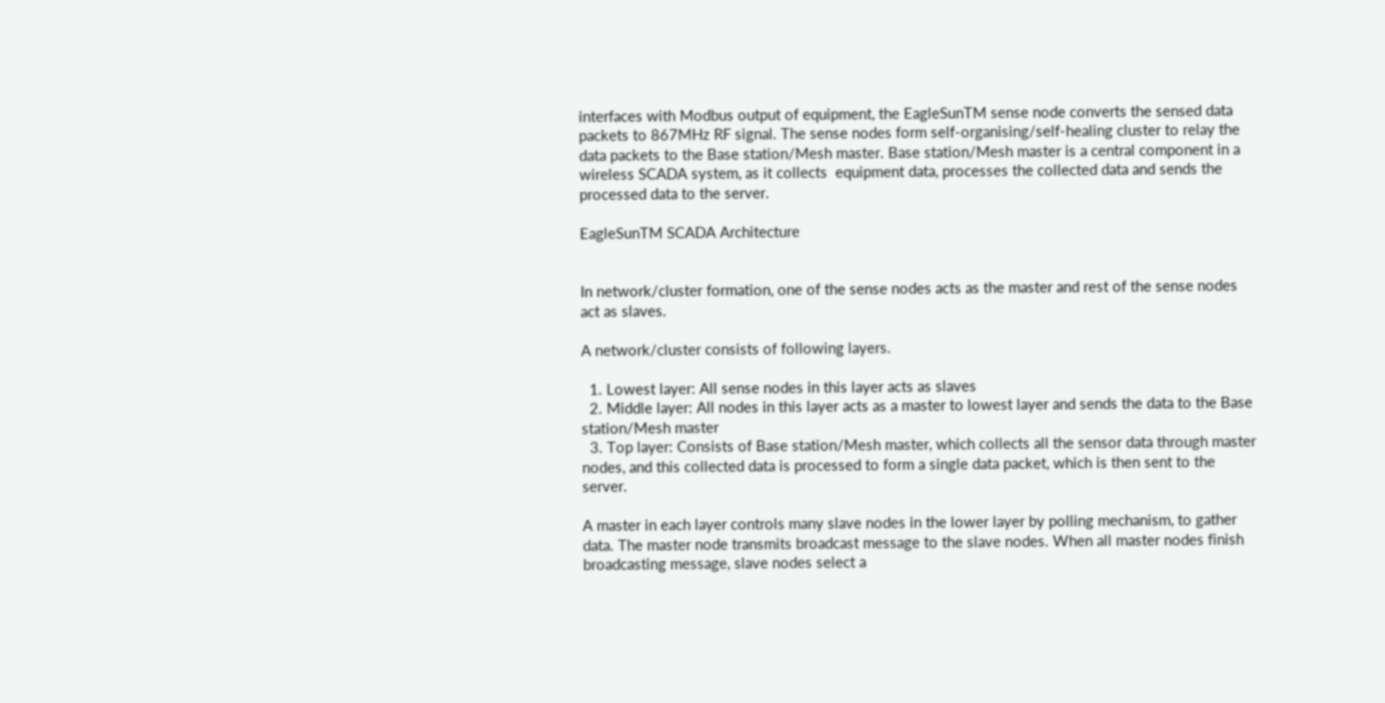interfaces with Modbus output of equipment, the EagleSunTM sense node converts the sensed data packets to 867MHz RF signal. The sense nodes form self-organising/self-healing cluster to relay the data packets to the Base station/Mesh master. Base station/Mesh master is a central component in a wireless SCADA system, as it collects  equipment data, processes the collected data and sends the processed data to the server.

EagleSunTM SCADA Architecture


In network/cluster formation, one of the sense nodes acts as the master and rest of the sense nodes act as slaves.

A network/cluster consists of following layers.

  1. Lowest layer: All sense nodes in this layer acts as slaves
  2. Middle layer: All nodes in this layer acts as a master to lowest layer and sends the data to the Base station/Mesh master
  3. Top layer: Consists of Base station/Mesh master, which collects all the sensor data through master nodes, and this collected data is processed to form a single data packet, which is then sent to the server.

A master in each layer controls many slave nodes in the lower layer by polling mechanism, to gather data. The master node transmits broadcast message to the slave nodes. When all master nodes finish broadcasting message, slave nodes select a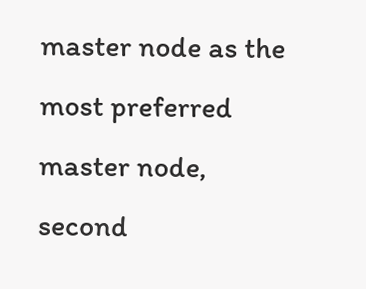master node as the most preferred master node, second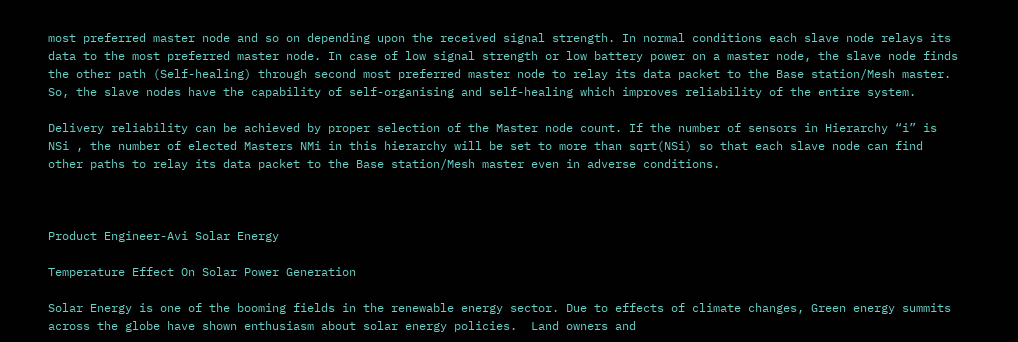most preferred master node and so on depending upon the received signal strength. In normal conditions each slave node relays its data to the most preferred master node. In case of low signal strength or low battery power on a master node, the slave node finds the other path (Self-healing) through second most preferred master node to relay its data packet to the Base station/Mesh master. So, the slave nodes have the capability of self-organising and self-healing which improves reliability of the entire system.

Delivery reliability can be achieved by proper selection of the Master node count. If the number of sensors in Hierarchy “i” is NSi , the number of elected Masters NMi in this hierarchy will be set to more than sqrt(NSi) so that each slave node can find other paths to relay its data packet to the Base station/Mesh master even in adverse conditions.



Product Engineer-Avi Solar Energy

Temperature Effect On Solar Power Generation

Solar Energy is one of the booming fields in the renewable energy sector. Due to effects of climate changes, Green energy summits across the globe have shown enthusiasm about solar energy policies.  Land owners and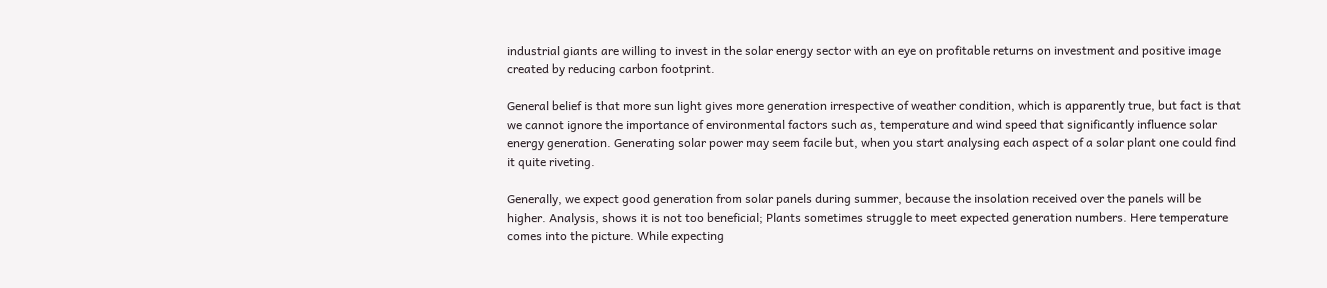industrial giants are willing to invest in the solar energy sector with an eye on profitable returns on investment and positive image created by reducing carbon footprint.

General belief is that more sun light gives more generation irrespective of weather condition, which is apparently true, but fact is that we cannot ignore the importance of environmental factors such as, temperature and wind speed that significantly influence solar energy generation. Generating solar power may seem facile but, when you start analysing each aspect of a solar plant one could find it quite riveting.

Generally, we expect good generation from solar panels during summer, because the insolation received over the panels will be higher. Analysis, shows it is not too beneficial; Plants sometimes struggle to meet expected generation numbers. Here temperature comes into the picture. While expecting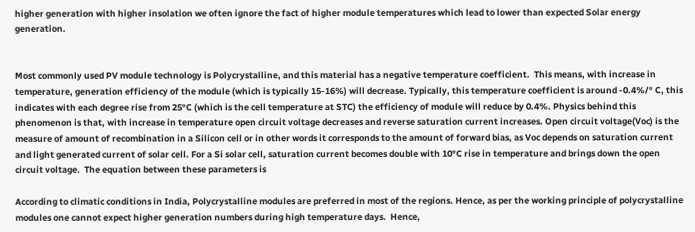higher generation with higher insolation we often ignore the fact of higher module temperatures which lead to lower than expected Solar energy generation.


Most commonly used PV module technology is Polycrystalline, and this material has a negative temperature coefficient.  This means, with increase in temperature, generation efficiency of the module (which is typically 15-16%) will decrease. Typically, this temperature coefficient is around -0.4%/° C, this indicates with each degree rise from 25°C (which is the cell temperature at STC) the efficiency of module will reduce by 0.4%. Physics behind this phenomenon is that, with increase in temperature open circuit voltage decreases and reverse saturation current increases. Open circuit voltage(Voc) is the measure of amount of recombination in a Silicon cell or in other words it corresponds to the amount of forward bias, as Voc depends on saturation current and light generated current of solar cell. For a Si solar cell, saturation current becomes double with 10°C rise in temperature and brings down the open circuit voltage.  The equation between these parameters is

According to climatic conditions in India, Polycrystalline modules are preferred in most of the regions. Hence, as per the working principle of polycrystalline modules one cannot expect higher generation numbers during high temperature days.  Hence,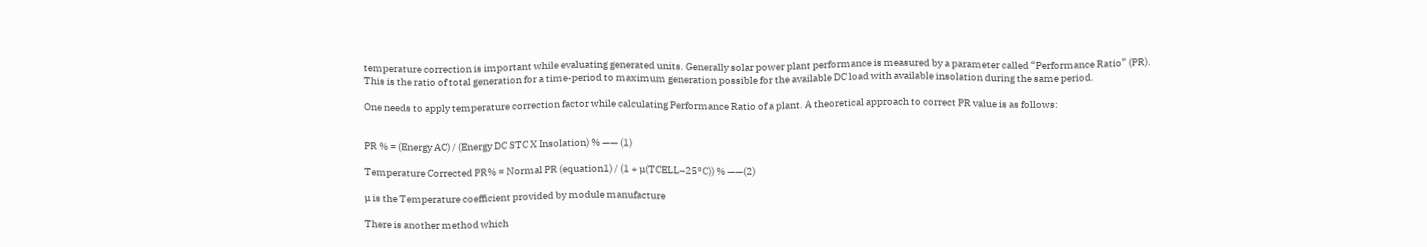temperature correction is important while evaluating generated units. Generally solar power plant performance is measured by a parameter called “Performance Ratio” (PR). This is the ratio of total generation for a time-period to maximum generation possible for the available DC load with available insolation during the same period.

One needs to apply temperature correction factor while calculating Performance Ratio of a plant. A theoretical approach to correct PR value is as follows:


PR % = (Energy AC) / (Energy DC STC X Insolation) % —— (1)

Temperature Corrected PR% = Normal PR (equation1) / (1 + µ(TCELL–25°C)) % ——(2)

µ is the Temperature coefficient provided by module manufacture

There is another method which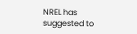NREL has suggested to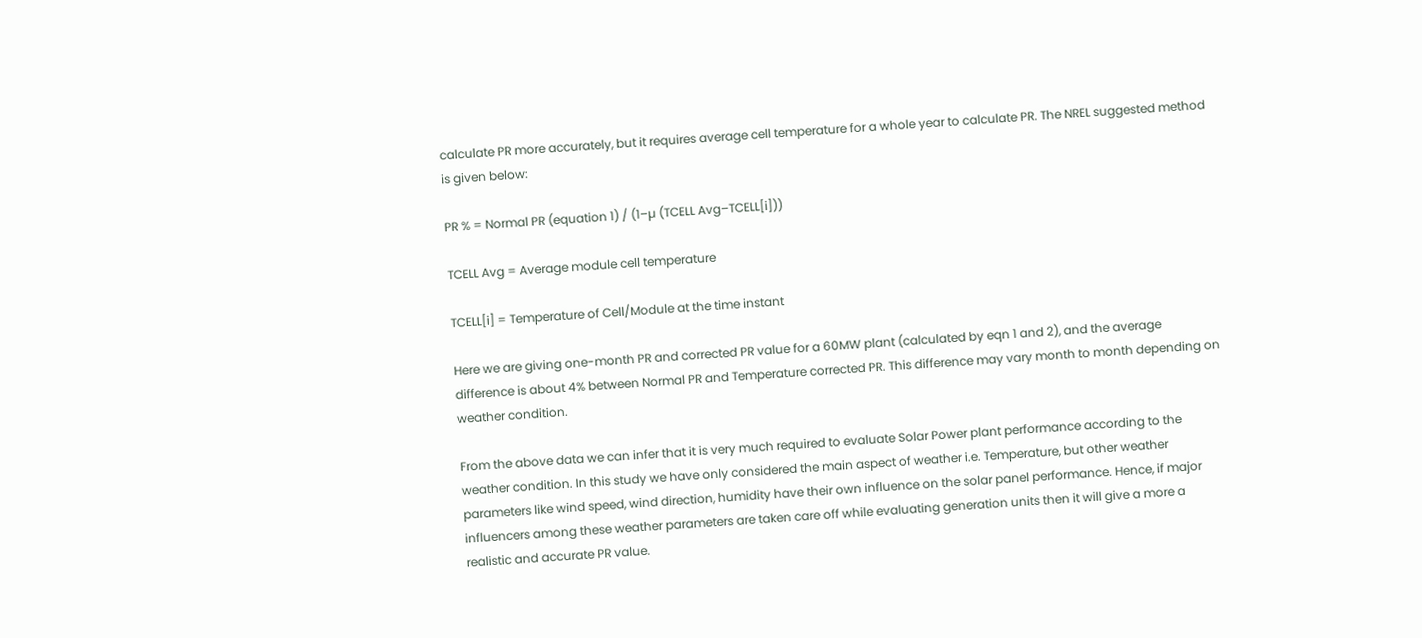calculate PR more accurately, but it requires average cell temperature for a whole year to calculate PR. The NREL suggested method is given below:

PR % = Normal PR (equation 1) / (1–µ (TCELL Avg–TCELL[i]))

TCELL Avg = Average module cell temperature

TCELL[i] = Temperature of Cell/Module at the time instant

Here we are giving one-month PR and corrected PR value for a 60MW plant (calculated by eqn 1 and 2), and the average difference is about 4% between Normal PR and Temperature corrected PR. This difference may vary month to month depending on weather condition.

From the above data we can infer that it is very much required to evaluate Solar Power plant performance according to the weather condition. In this study we have only considered the main aspect of weather i.e. Temperature, but other weather parameters like wind speed, wind direction, humidity have their own influence on the solar panel performance. Hence, if major influencers among these weather parameters are taken care off while evaluating generation units then it will give a more a realistic and accurate PR value.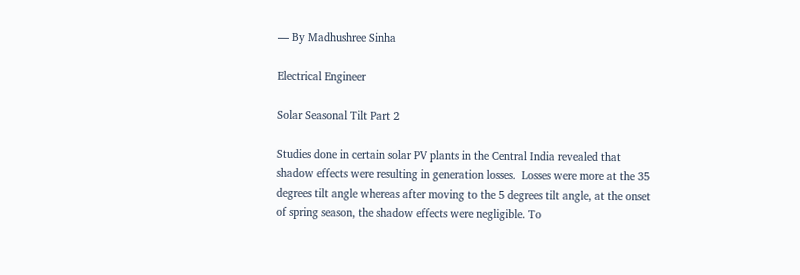— By Madhushree Sinha

Electrical Engineer

Solar Seasonal Tilt Part 2

Studies done in certain solar PV plants in the Central India revealed that shadow effects were resulting in generation losses.  Losses were more at the 35 degrees tilt angle whereas after moving to the 5 degrees tilt angle, at the onset of spring season, the shadow effects were negligible. To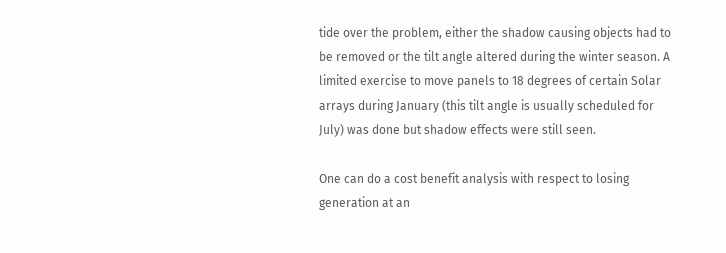tide over the problem, either the shadow causing objects had to be removed or the tilt angle altered during the winter season. A limited exercise to move panels to 18 degrees of certain Solar arrays during January (this tilt angle is usually scheduled for July) was done but shadow effects were still seen.

One can do a cost benefit analysis with respect to losing generation at an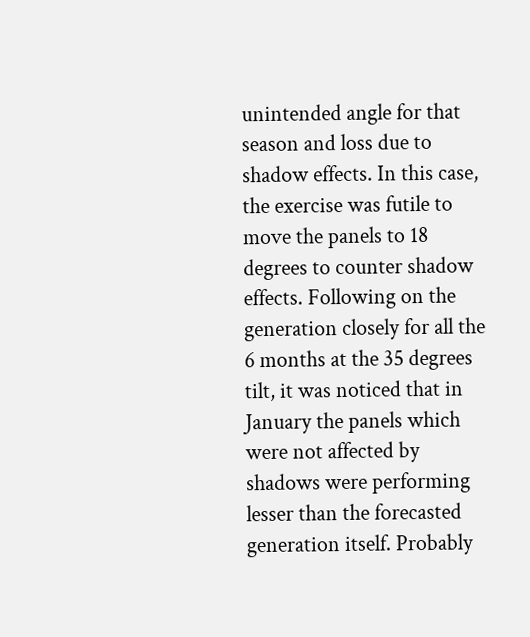unintended angle for that season and loss due to shadow effects. In this case, the exercise was futile to move the panels to 18 degrees to counter shadow effects. Following on the generation closely for all the 6 months at the 35 degrees tilt, it was noticed that in January the panels which were not affected by shadows were performing lesser than the forecasted generation itself. Probably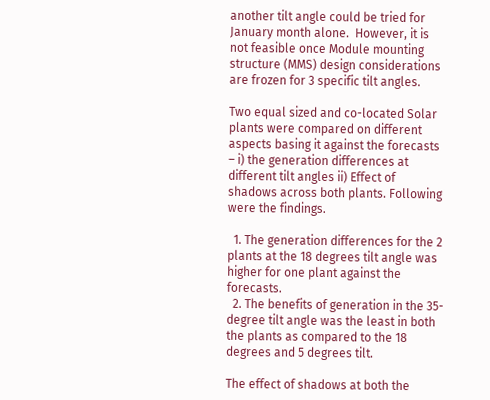another tilt angle could be tried for January month alone.  However, it is not feasible once Module mounting structure (MMS) design considerations are frozen for 3 specific tilt angles.

Two equal sized and co-located Solar plants were compared on different aspects basing it against the forecasts – i) the generation differences at different tilt angles ii) Effect of shadows across both plants. Following were the findings.

  1. The generation differences for the 2 plants at the 18 degrees tilt angle was higher for one plant against the forecasts.
  2. The benefits of generation in the 35-degree tilt angle was the least in both the plants as compared to the 18 degrees and 5 degrees tilt.

The effect of shadows at both the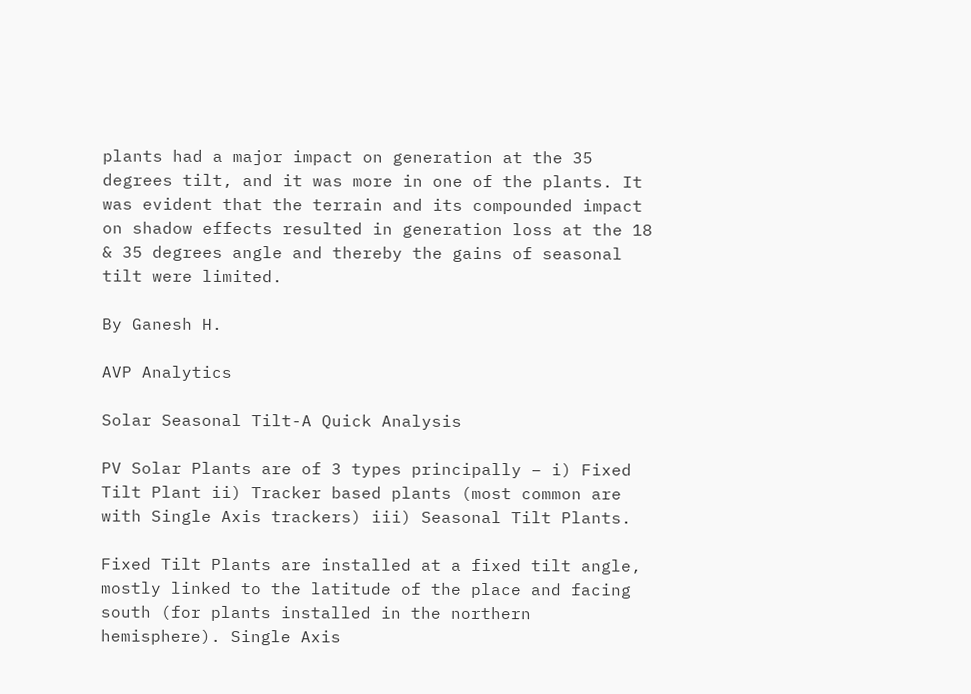plants had a major impact on generation at the 35 degrees tilt, and it was more in one of the plants. It was evident that the terrain and its compounded impact on shadow effects resulted in generation loss at the 18 & 35 degrees angle and thereby the gains of seasonal tilt were limited.

By Ganesh H.

AVP Analytics

Solar Seasonal Tilt-A Quick Analysis

PV Solar Plants are of 3 types principally – i) Fixed Tilt Plant ii) Tracker based plants (most common are with Single Axis trackers) iii) Seasonal Tilt Plants.

Fixed Tilt Plants are installed at a fixed tilt angle, mostly linked to the latitude of the place and facing south (for plants installed in the northern hemisphere). Single Axis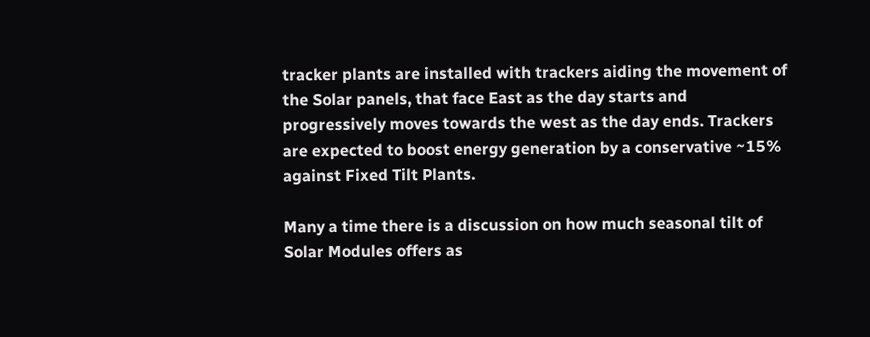tracker plants are installed with trackers aiding the movement of the Solar panels, that face East as the day starts and progressively moves towards the west as the day ends. Trackers are expected to boost energy generation by a conservative ~15% against Fixed Tilt Plants.

Many a time there is a discussion on how much seasonal tilt of Solar Modules offers as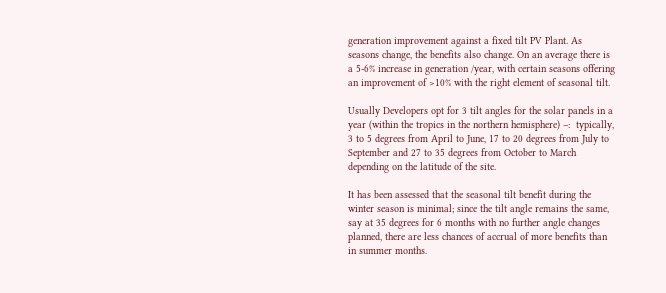generation improvement against a fixed tilt PV Plant. As seasons change, the benefits also change. On an average there is a 5-6% increase in generation /year, with certain seasons offering an improvement of >10% with the right element of seasonal tilt.

Usually Developers opt for 3 tilt angles for the solar panels in a year (within the tropics in the northern hemisphere) –:  typically, 3 to 5 degrees from April to June, 17 to 20 degrees from July to September and 27 to 35 degrees from October to March depending on the latitude of the site.

It has been assessed that the seasonal tilt benefit during the winter season is minimal; since the tilt angle remains the same, say at 35 degrees for 6 months with no further angle changes planned, there are less chances of accrual of more benefits than in summer months.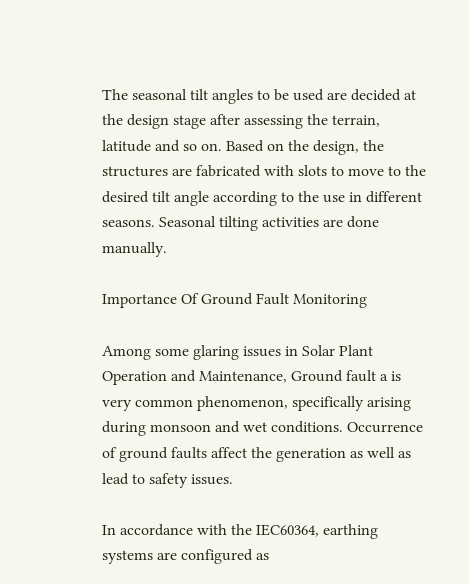The seasonal tilt angles to be used are decided at the design stage after assessing the terrain, latitude and so on. Based on the design, the structures are fabricated with slots to move to the desired tilt angle according to the use in different seasons. Seasonal tilting activities are done manually.

Importance Of Ground Fault Monitoring

Among some glaring issues in Solar Plant Operation and Maintenance, Ground fault a is very common phenomenon, specifically arising during monsoon and wet conditions. Occurrence of ground faults affect the generation as well as lead to safety issues.

In accordance with the IEC60364, earthing systems are configured as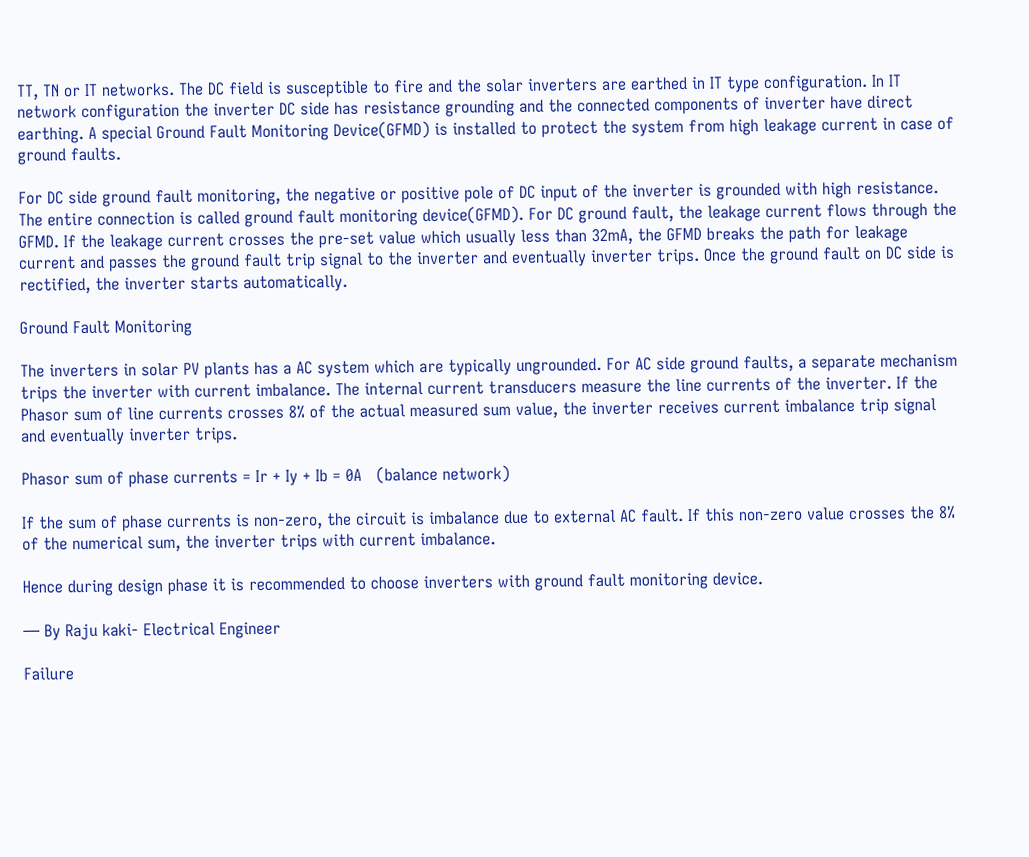TT, TN or IT networks. The DC field is susceptible to fire and the solar inverters are earthed in IT type configuration. In IT network configuration the inverter DC side has resistance grounding and the connected components of inverter have direct earthing. A special Ground Fault Monitoring Device(GFMD) is installed to protect the system from high leakage current in case of ground faults.

For DC side ground fault monitoring, the negative or positive pole of DC input of the inverter is grounded with high resistance. The entire connection is called ground fault monitoring device(GFMD). For DC ground fault, the leakage current flows through the GFMD. If the leakage current crosses the pre-set value which usually less than 32mA, the GFMD breaks the path for leakage current and passes the ground fault trip signal to the inverter and eventually inverter trips. Once the ground fault on DC side is rectified, the inverter starts automatically.

Ground Fault Monitoring

The inverters in solar PV plants has a AC system which are typically ungrounded. For AC side ground faults, a separate mechanism trips the inverter with current imbalance. The internal current transducers measure the line currents of the inverter. If the Phasor sum of line currents crosses 8% of the actual measured sum value, the inverter receives current imbalance trip signal and eventually inverter trips.

Phasor sum of phase currents = Ir + Iy + Ib = 0A   (balance network)

If the sum of phase currents is non-zero, the circuit is imbalance due to external AC fault. If this non-zero value crosses the 8% of the numerical sum, the inverter trips with current imbalance.

Hence during design phase it is recommended to choose inverters with ground fault monitoring device.

— By Raju kaki- Electrical Engineer

Failure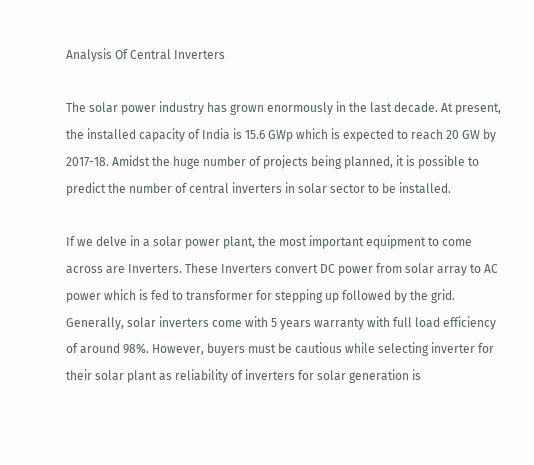Analysis Of Central Inverters

The solar power industry has grown enormously in the last decade. At present, the installed capacity of India is 15.6 GWp which is expected to reach 20 GW by 2017-18. Amidst the huge number of projects being planned, it is possible to predict the number of central inverters in solar sector to be installed.

If we delve in a solar power plant, the most important equipment to come across are Inverters. These Inverters convert DC power from solar array to AC power which is fed to transformer for stepping up followed by the grid. Generally, solar inverters come with 5 years warranty with full load efficiency of around 98%. However, buyers must be cautious while selecting inverter for their solar plant as reliability of inverters for solar generation is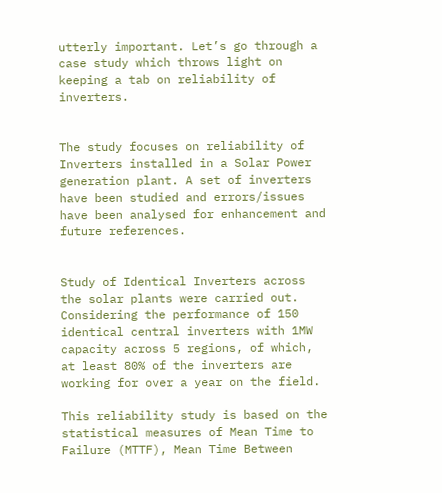utterly important. Let’s go through a case study which throws light on keeping a tab on reliability of inverters.


The study focuses on reliability of Inverters installed in a Solar Power generation plant. A set of inverters have been studied and errors/issues have been analysed for enhancement and future references.


Study of Identical Inverters across the solar plants were carried out. Considering the performance of 150 identical central inverters with 1MW capacity across 5 regions, of which, at least 80% of the inverters are working for over a year on the field.

This reliability study is based on the statistical measures of Mean Time to Failure (MTTF), Mean Time Between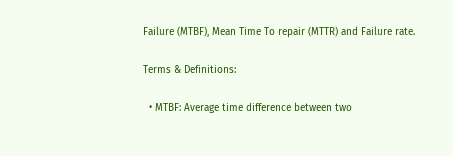Failure (MTBF), Mean Time To repair (MTTR) and Failure rate.

Terms & Definitions:

  • MTBF: Average time difference between two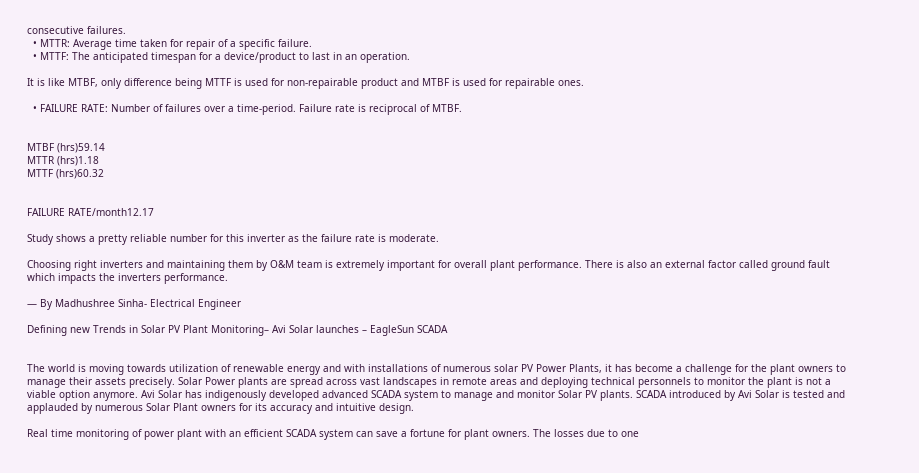consecutive failures.
  • MTTR: Average time taken for repair of a specific failure.
  • MTTF: The anticipated timespan for a device/product to last in an operation.

It is like MTBF, only difference being MTTF is used for non-repairable product and MTBF is used for repairable ones.

  • FAILURE RATE: Number of failures over a time-period. Failure rate is reciprocal of MTBF.


MTBF (hrs)59.14
MTTR (hrs)1.18
MTTF (hrs)60.32


FAILURE RATE/month12.17

Study shows a pretty reliable number for this inverter as the failure rate is moderate.

Choosing right inverters and maintaining them by O&M team is extremely important for overall plant performance. There is also an external factor called ground fault which impacts the inverters performance.

— By Madhushree Sinha- Electrical Engineer

Defining new Trends in Solar PV Plant Monitoring– Avi Solar launches – EagleSun SCADA


The world is moving towards utilization of renewable energy and with installations of numerous solar PV Power Plants, it has become a challenge for the plant owners to manage their assets precisely. Solar Power plants are spread across vast landscapes in remote areas and deploying technical personnels to monitor the plant is not a viable option anymore. Avi Solar has indigenously developed advanced SCADA system to manage and monitor Solar PV plants. SCADA introduced by Avi Solar is tested and applauded by numerous Solar Plant owners for its accuracy and intuitive design.

Real time monitoring of power plant with an efficient SCADA system can save a fortune for plant owners. The losses due to one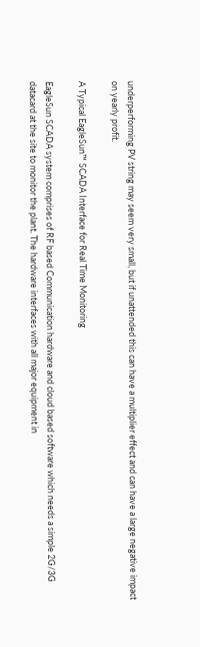underperforming PV string may seem very small, but if unattended this can have a multiplier effect and can have a large negative impact on yearly profit.

A Typical EagleSun™ SCADA Interface for Real Time Monitoring

EagleSun SCADA system comprises of RF based Communication hardware and cloud based software which needs a simple 2G/3G datacard at the site to monitor the plant. The hardware interfaces with all major equipment in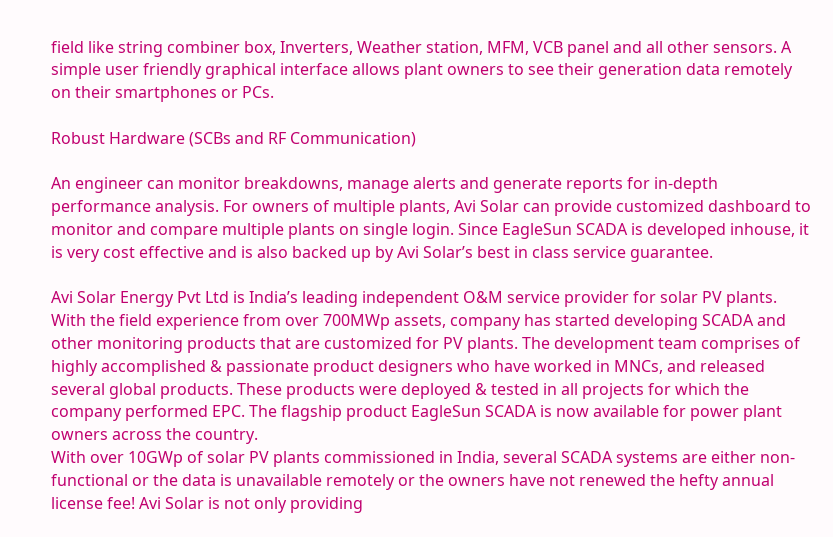field like string combiner box, Inverters, Weather station, MFM, VCB panel and all other sensors. A simple user friendly graphical interface allows plant owners to see their generation data remotely on their smartphones or PCs.

Robust Hardware (SCBs and RF Communication)

An engineer can monitor breakdowns, manage alerts and generate reports for in-depth performance analysis. For owners of multiple plants, Avi Solar can provide customized dashboard to monitor and compare multiple plants on single login. Since EagleSun SCADA is developed inhouse, it is very cost effective and is also backed up by Avi Solar’s best in class service guarantee.

Avi Solar Energy Pvt Ltd is India’s leading independent O&M service provider for solar PV plants. With the field experience from over 700MWp assets, company has started developing SCADA and other monitoring products that are customized for PV plants. The development team comprises of highly accomplished & passionate product designers who have worked in MNCs, and released several global products. These products were deployed & tested in all projects for which the company performed EPC. The flagship product EagleSun SCADA is now available for power plant owners across the country.
With over 10GWp of solar PV plants commissioned in India, several SCADA systems are either non-functional or the data is unavailable remotely or the owners have not renewed the hefty annual license fee! Avi Solar is not only providing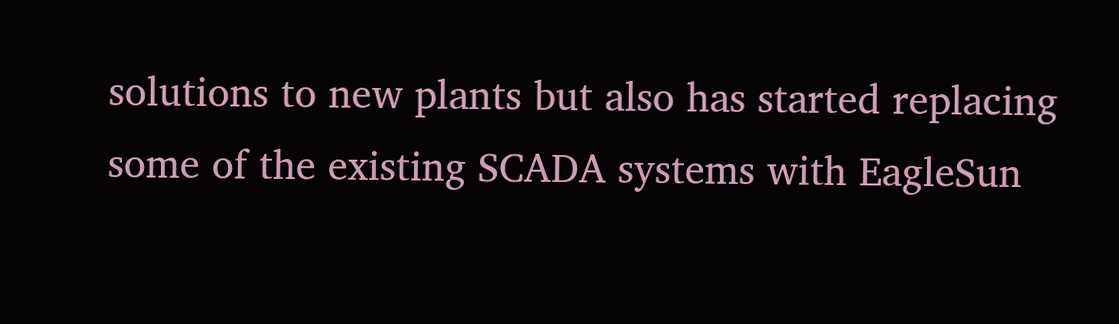solutions to new plants but also has started replacing some of the existing SCADA systems with EagleSun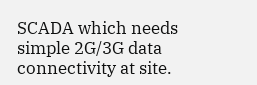SCADA which needs simple 2G/3G data connectivity at site.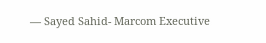— Sayed Sahid- Marcom Executive